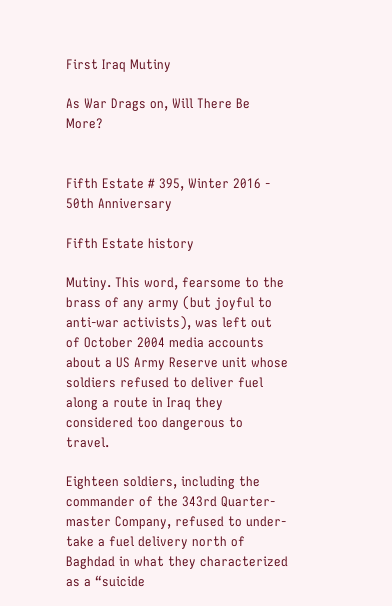First Iraq Mutiny

As War Drags on, Will There Be More?


Fifth Estate # 395, Winter 2016 - 50th Anniversary

Fifth Estate history

Mutiny. This word, fearsome to the brass of any army (but joyful to anti-war activists), was left out of October 2004 media accounts about a US Army Reserve unit whose soldiers refused to deliver fuel along a route in Iraq they considered too dangerous to travel.

Eighteen soldiers, including the commander of the 343rd Quarter-master Company, refused to under-take a fuel delivery north of Baghdad in what they characterized as a “suicide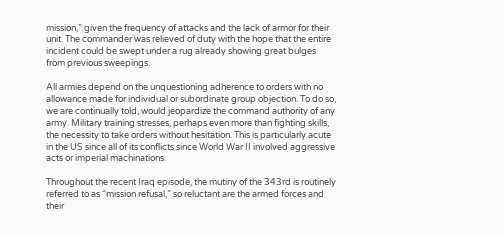mission,” given the frequency of attacks and the lack of armor for their unit. The commander was relieved of duty with the hope that the entire incident could be swept under a rug already showing great bulges from previous sweepings.

All armies depend on the unquestioning adherence to orders with no allowance made for individual or subordinate group objection. To do so, we are continually told, would jeopardize the command authority of any army. Military training stresses, perhaps even more than fighting skills, the necessity to take orders without hesitation. This is particularly acute in the US since all of its conflicts since World War II involved aggressive acts or imperial machinations.

Throughout the recent Iraq episode, the mutiny of the 343rd is routinely referred to as “mission refusal,” so reluctant are the armed forces and their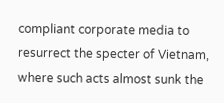compliant corporate media to resurrect the specter of Vietnam, where such acts almost sunk the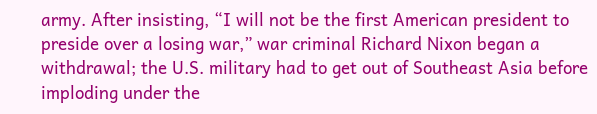army. After insisting, “I will not be the first American president to preside over a losing war,” war criminal Richard Nixon began a withdrawal; the U.S. military had to get out of Southeast Asia before imploding under the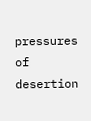pressures of desertion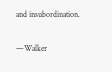and insubordination.

—Walker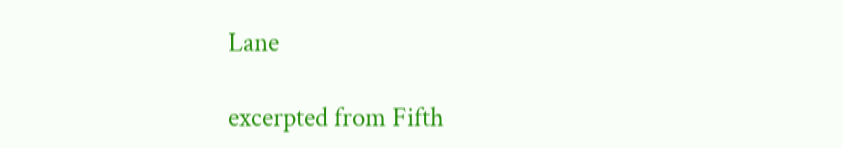Lane

excerpted from Fifth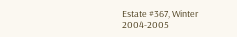Estate #367, Winter 2004-2005